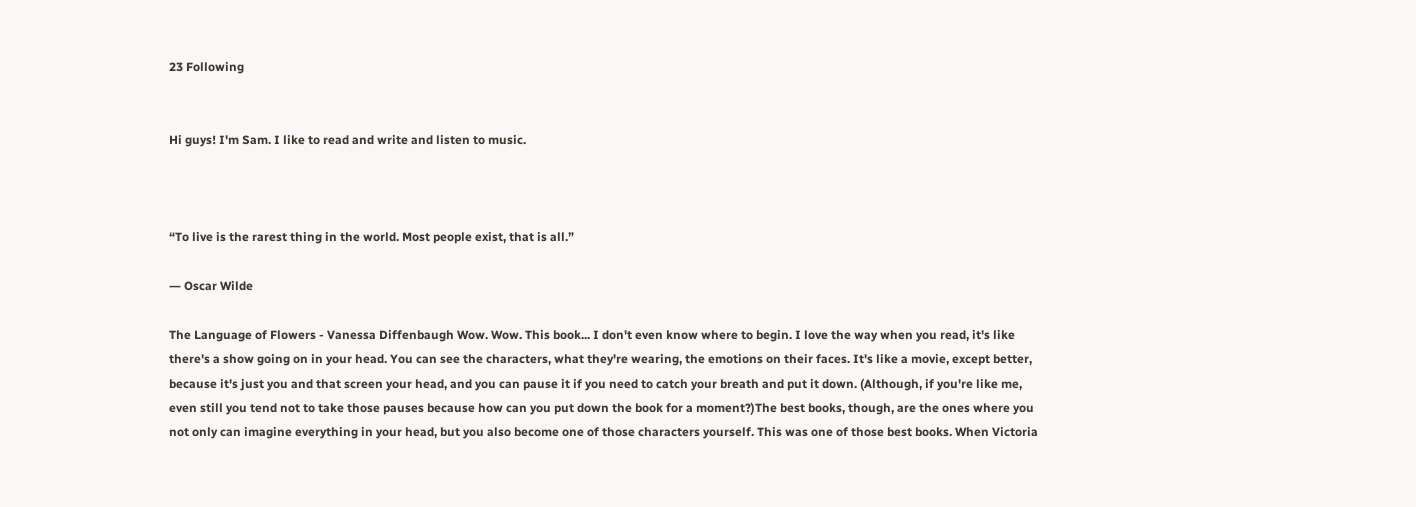23 Following


Hi guys! I'm Sam. I like to read and write and listen to music.



“To live is the rarest thing in the world. Most people exist, that is all.”

― Oscar Wilde

The Language of Flowers - Vanessa Diffenbaugh Wow. Wow. This book... I don't even know where to begin. I love the way when you read, it's like there's a show going on in your head. You can see the characters, what they're wearing, the emotions on their faces. It's like a movie, except better, because it's just you and that screen your head, and you can pause it if you need to catch your breath and put it down. (Although, if you're like me, even still you tend not to take those pauses because how can you put down the book for a moment?)The best books, though, are the ones where you not only can imagine everything in your head, but you also become one of those characters yourself. This was one of those best books. When Victoria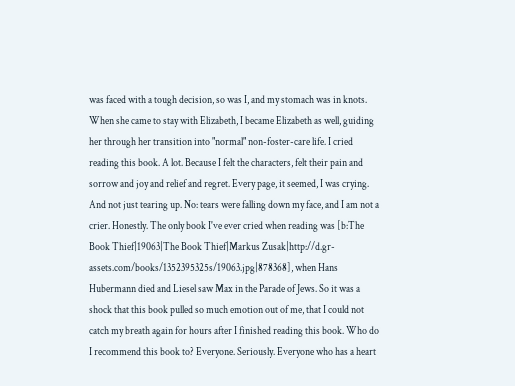was faced with a tough decision, so was I, and my stomach was in knots. When she came to stay with Elizabeth, I became Elizabeth as well, guiding her through her transition into "normal" non-foster-care life. I cried reading this book. A lot. Because I felt the characters, felt their pain and sorrow and joy and relief and regret. Every page, it seemed, I was crying. And not just tearing up. No: tears were falling down my face, and I am not a crier. Honestly. The only book I've ever cried when reading was [b:The Book Thief|19063|The Book Thief|Markus Zusak|http://d.gr-assets.com/books/1352395325s/19063.jpg|878368], when Hans Hubermann died and Liesel saw Max in the Parade of Jews. So it was a shock that this book pulled so much emotion out of me, that I could not catch my breath again for hours after I finished reading this book. Who do I recommend this book to? Everyone. Seriously. Everyone who has a heart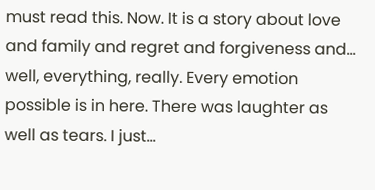must read this. Now. It is a story about love and family and regret and forgiveness and... well, everything, really. Every emotion possible is in here. There was laughter as well as tears. I just...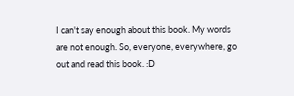I can't say enough about this book. My words are not enough. So, everyone, everywhere, go out and read this book. :D